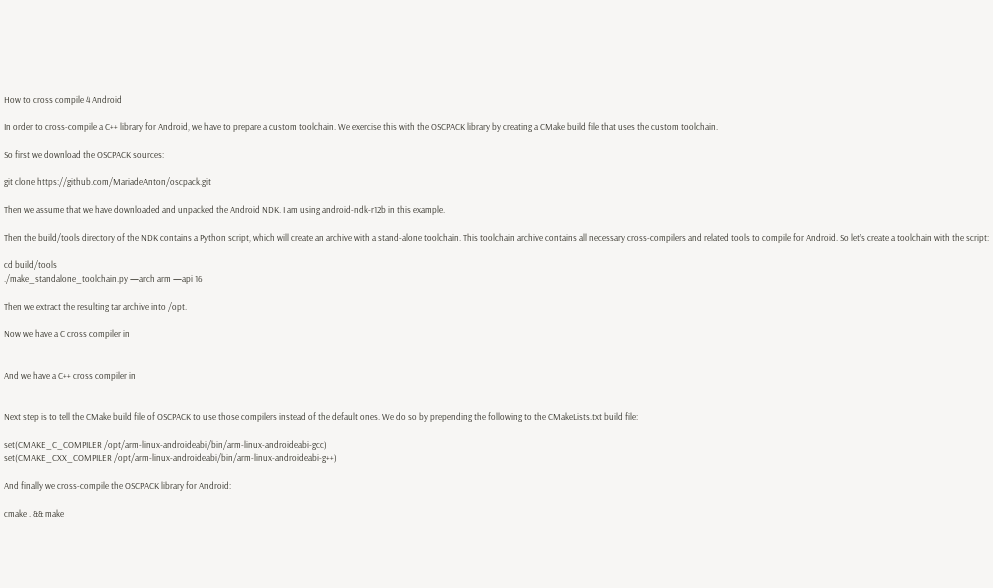How to cross compile 4 Android

In order to cross-compile a C++ library for Android, we have to prepare a custom toolchain. We exercise this with the OSCPACK library by creating a CMake build file that uses the custom toolchain.

So first we download the OSCPACK sources:

git clone https://github.com/MariadeAnton/oscpack.git

Then we assume that we have downloaded and unpacked the Android NDK. I am using android-ndk-r12b in this example.

Then the build/tools directory of the NDK contains a Python script, which will create an archive with a stand-alone toolchain. This toolchain archive contains all necessary cross-compilers and related tools to compile for Android. So let’s create a toolchain with the script:

cd build/tools
./make_standalone_toolchain.py —arch arm —api 16

Then we extract the resulting tar archive into /opt.

Now we have a C cross compiler in


And we have a C++ cross compiler in


Next step is to tell the CMake build file of OSCPACK to use those compilers instead of the default ones. We do so by prepending the following to the CMakeLists.txt build file:

set(CMAKE_C_COMPILER /opt/arm-linux-androideabi/bin/arm-linux-androideabi-gcc)
set(CMAKE_CXX_COMPILER /opt/arm-linux-androideabi/bin/arm-linux-androideabi-g++)

And finally we cross-compile the OSCPACK library for Android:

cmake . && make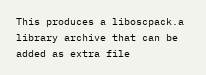This produces a liboscpack.a library archive that can be added as extra file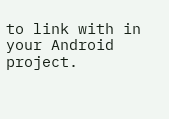to link with in your Android project.